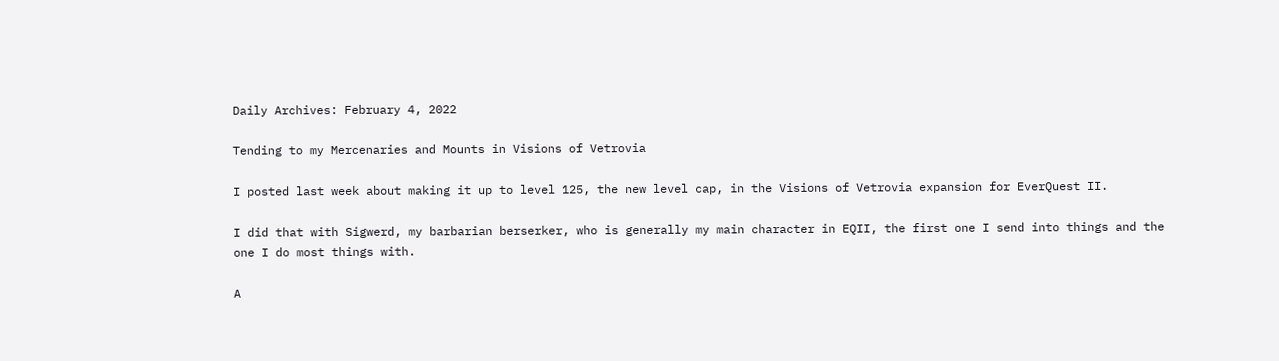Daily Archives: February 4, 2022

Tending to my Mercenaries and Mounts in Visions of Vetrovia

I posted last week about making it up to level 125, the new level cap, in the Visions of Vetrovia expansion for EverQuest II.

I did that with Sigwerd, my barbarian berserker, who is generally my main character in EQII, the first one I send into things and the one I do most things with.

A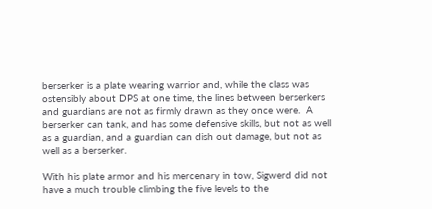berserker is a plate wearing warrior and, while the class was ostensibly about DPS at one time, the lines between berserkers and guardians are not as firmly drawn as they once were.  A berserker can tank, and has some defensive skills, but not as well as a guardian, and a guardian can dish out damage, but not as well as a berserker.

With his plate armor and his mercenary in tow, Sigwerd did not have a much trouble climbing the five levels to the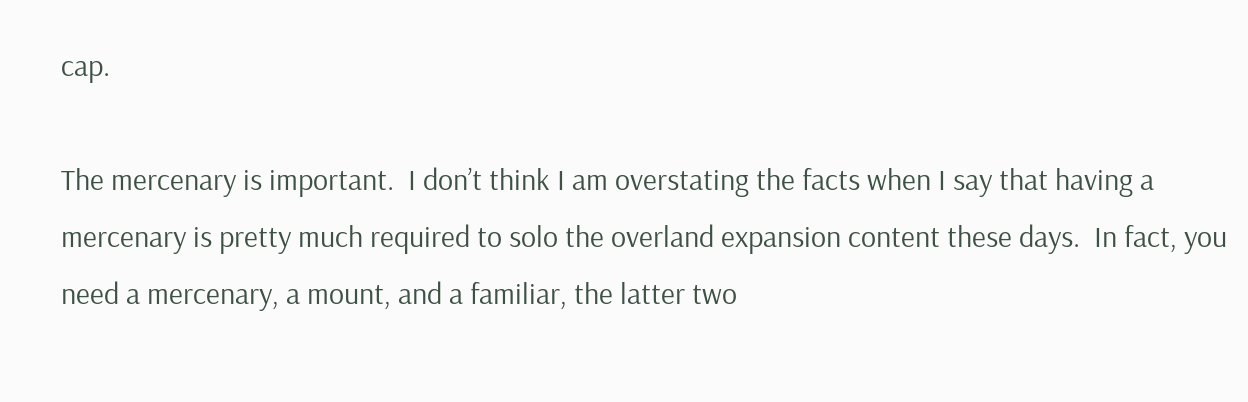cap.

The mercenary is important.  I don’t think I am overstating the facts when I say that having a mercenary is pretty much required to solo the overland expansion content these days.  In fact, you need a mercenary, a mount, and a familiar, the latter two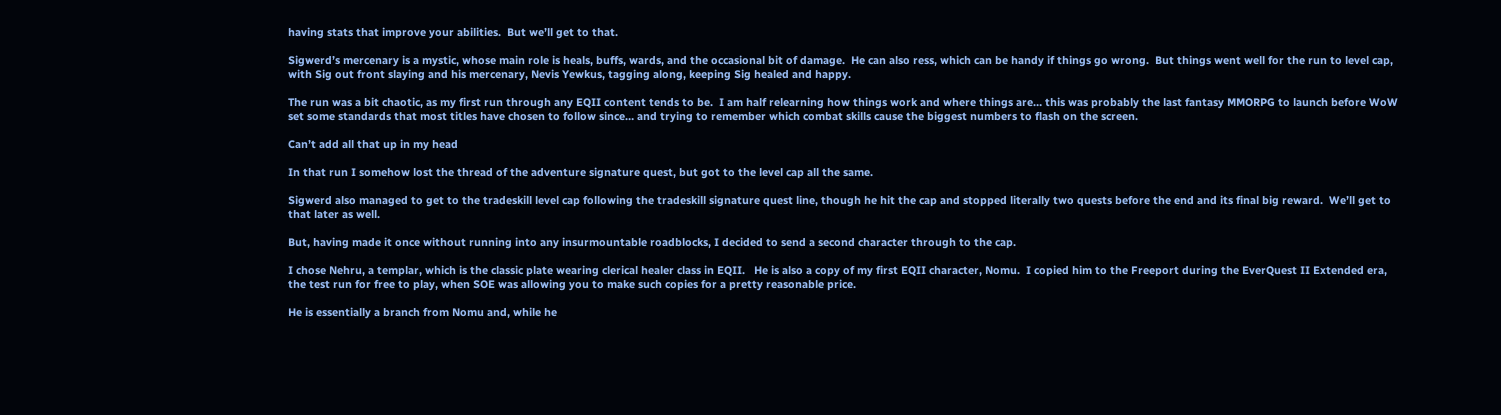having stats that improve your abilities.  But we’ll get to that.

Sigwerd’s mercenary is a mystic, whose main role is heals, buffs, wards, and the occasional bit of damage.  He can also ress, which can be handy if things go wrong.  But things went well for the run to level cap, with Sig out front slaying and his mercenary, Nevis Yewkus, tagging along, keeping Sig healed and happy.

The run was a bit chaotic, as my first run through any EQII content tends to be.  I am half relearning how things work and where things are… this was probably the last fantasy MMORPG to launch before WoW set some standards that most titles have chosen to follow since… and trying to remember which combat skills cause the biggest numbers to flash on the screen.

Can’t add all that up in my head

In that run I somehow lost the thread of the adventure signature quest, but got to the level cap all the same.

Sigwerd also managed to get to the tradeskill level cap following the tradeskill signature quest line, though he hit the cap and stopped literally two quests before the end and its final big reward.  We’ll get to that later as well.

But, having made it once without running into any insurmountable roadblocks, I decided to send a second character through to the cap.

I chose Nehru, a templar, which is the classic plate wearing clerical healer class in EQII.   He is also a copy of my first EQII character, Nomu.  I copied him to the Freeport during the EverQuest II Extended era, the test run for free to play, when SOE was allowing you to make such copies for a pretty reasonable price.

He is essentially a branch from Nomu and, while he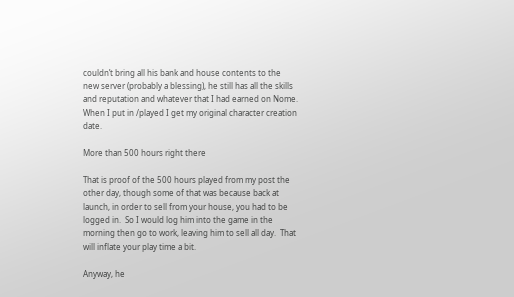couldn’t bring all his bank and house contents to the new server (probably a blessing), he still has all the skills and reputation and whatever that I had earned on Nome.  When I put in /played I get my original character creation date.

More than 500 hours right there

That is proof of the 500 hours played from my post the other day, though some of that was because back at launch, in order to sell from your house, you had to be logged in.  So I would log him into the game in the morning then go to work, leaving him to sell all day.  That will inflate your play time a bit.

Anyway, he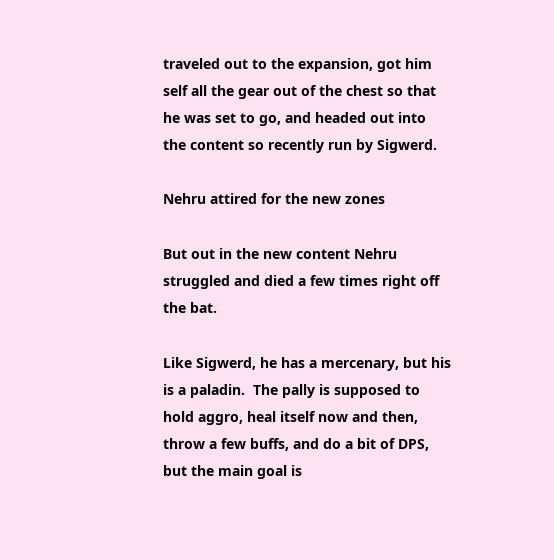traveled out to the expansion, got him self all the gear out of the chest so that he was set to go, and headed out into the content so recently run by Sigwerd.

Nehru attired for the new zones

But out in the new content Nehru struggled and died a few times right off the bat.

Like Sigwerd, he has a mercenary, but his is a paladin.  The pally is supposed to hold aggro, heal itself now and then, throw a few buffs, and do a bit of DPS, but the main goal is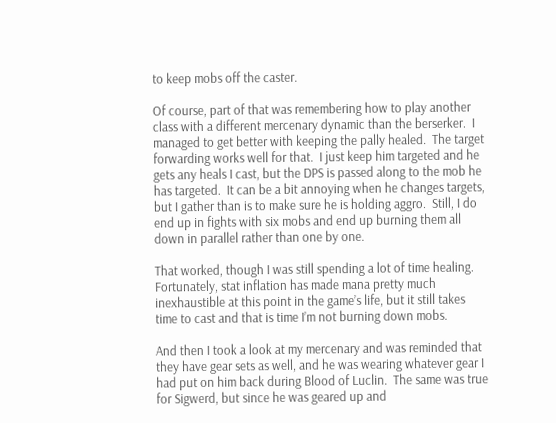to keep mobs off the caster.

Of course, part of that was remembering how to play another class with a different mercenary dynamic than the berserker.  I managed to get better with keeping the pally healed.  The target forwarding works well for that.  I just keep him targeted and he gets any heals I cast, but the DPS is passed along to the mob he has targeted.  It can be a bit annoying when he changes targets, but I gather than is to make sure he is holding aggro.  Still, I do end up in fights with six mobs and end up burning them all down in parallel rather than one by one.

That worked, though I was still spending a lot of time healing.  Fortunately, stat inflation has made mana pretty much inexhaustible at this point in the game’s life, but it still takes time to cast and that is time I’m not burning down mobs.

And then I took a look at my mercenary and was reminded that they have gear sets as well, and he was wearing whatever gear I had put on him back during Blood of Luclin.  The same was true for Sigwerd, but since he was geared up and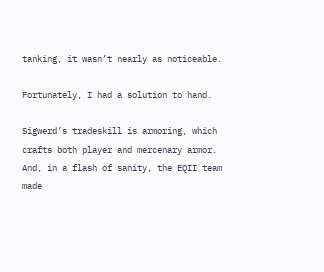tanking, it wasn’t nearly as noticeable.

Fortunately, I had a solution to hand.

Sigwerd’s tradeskill is armoring, which crafts both player and mercenary armor.  And, in a flash of sanity, the EQII team made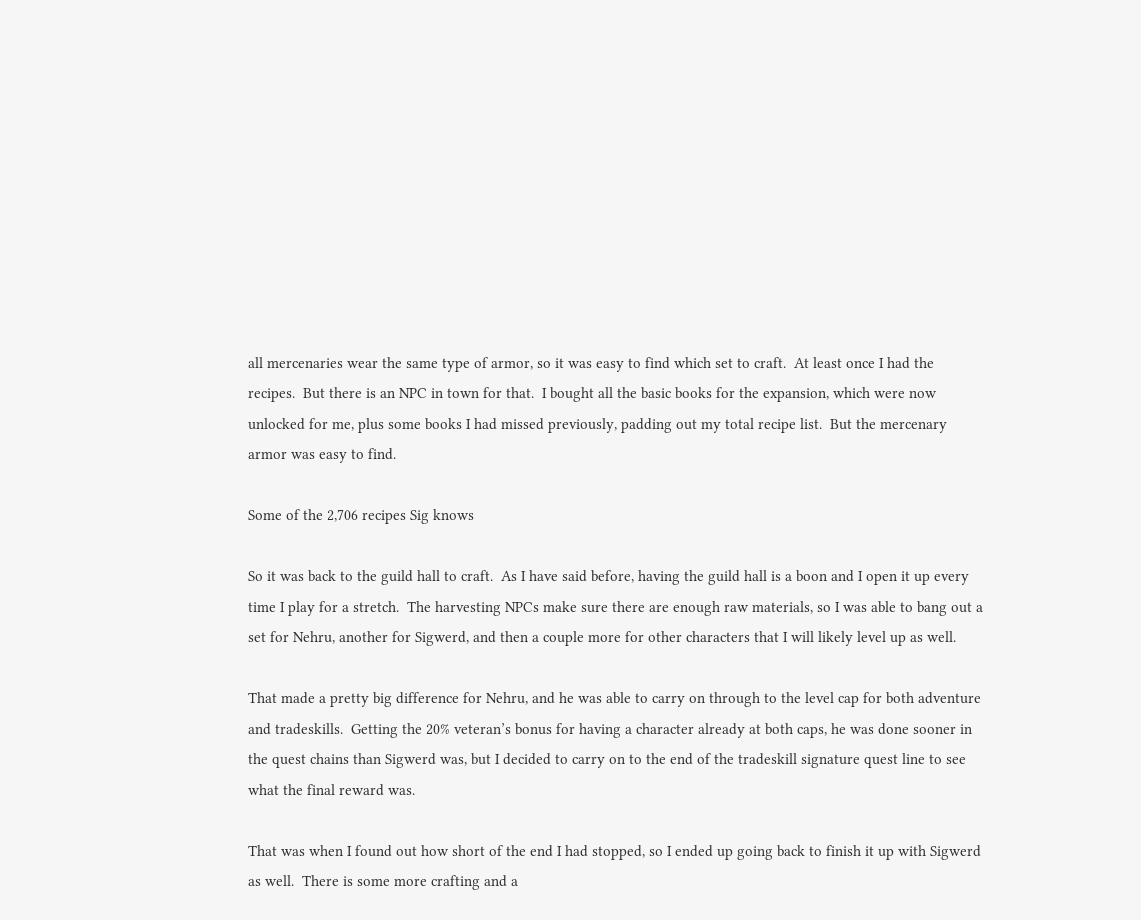all mercenaries wear the same type of armor, so it was easy to find which set to craft.  At least once I had the recipes.  But there is an NPC in town for that.  I bought all the basic books for the expansion, which were now unlocked for me, plus some books I had missed previously, padding out my total recipe list.  But the mercenary armor was easy to find.

Some of the 2,706 recipes Sig knows

So it was back to the guild hall to craft.  As I have said before, having the guild hall is a boon and I open it up every time I play for a stretch.  The harvesting NPCs make sure there are enough raw materials, so I was able to bang out a set for Nehru, another for Sigwerd, and then a couple more for other characters that I will likely level up as well.

That made a pretty big difference for Nehru, and he was able to carry on through to the level cap for both adventure and tradeskills.  Getting the 20% veteran’s bonus for having a character already at both caps, he was done sooner in the quest chains than Sigwerd was, but I decided to carry on to the end of the tradeskill signature quest line to see what the final reward was.

That was when I found out how short of the end I had stopped, so I ended up going back to finish it up with Sigwerd as well.  There is some more crafting and a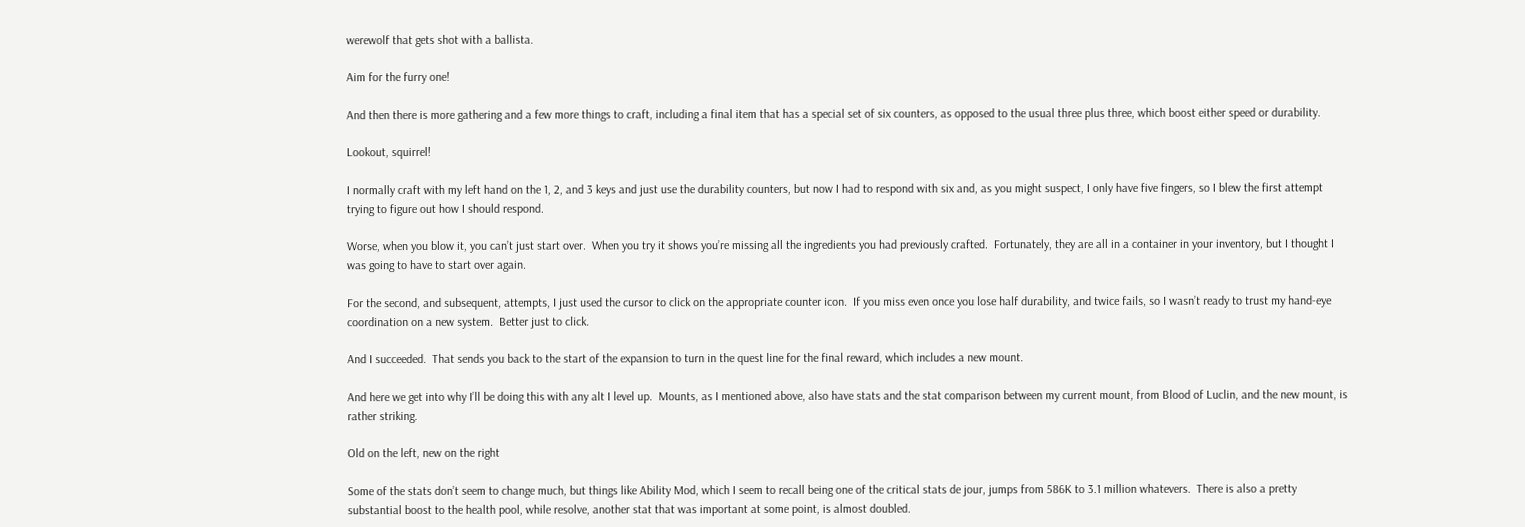werewolf that gets shot with a ballista.

Aim for the furry one!

And then there is more gathering and a few more things to craft, including a final item that has a special set of six counters, as opposed to the usual three plus three, which boost either speed or durability.

Lookout, squirrel!

I normally craft with my left hand on the 1, 2, and 3 keys and just use the durability counters, but now I had to respond with six and, as you might suspect, I only have five fingers, so I blew the first attempt trying to figure out how I should respond.

Worse, when you blow it, you can’t just start over.  When you try it shows you’re missing all the ingredients you had previously crafted.  Fortunately, they are all in a container in your inventory, but I thought I was going to have to start over again.

For the second, and subsequent, attempts, I just used the cursor to click on the appropriate counter icon.  If you miss even once you lose half durability, and twice fails, so I wasn’t ready to trust my hand-eye coordination on a new system.  Better just to click.

And I succeeded.  That sends you back to the start of the expansion to turn in the quest line for the final reward, which includes a new mount.

And here we get into why I’ll be doing this with any alt I level up.  Mounts, as I mentioned above, also have stats and the stat comparison between my current mount, from Blood of Luclin, and the new mount, is rather striking.

Old on the left, new on the right

Some of the stats don’t seem to change much, but things like Ability Mod, which I seem to recall being one of the critical stats de jour, jumps from 586K to 3.1 million whatevers.  There is also a pretty substantial boost to the health pool, while resolve, another stat that was important at some point, is almost doubled.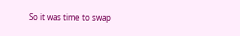So it was time to swap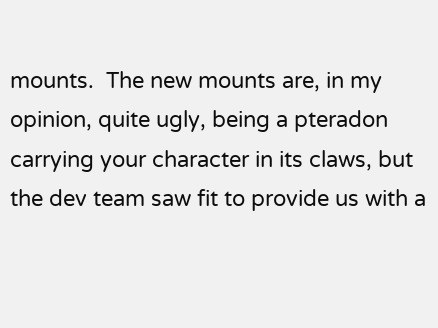mounts.  The new mounts are, in my opinion, quite ugly, being a pteradon carrying your character in its claws, but the dev team saw fit to provide us with a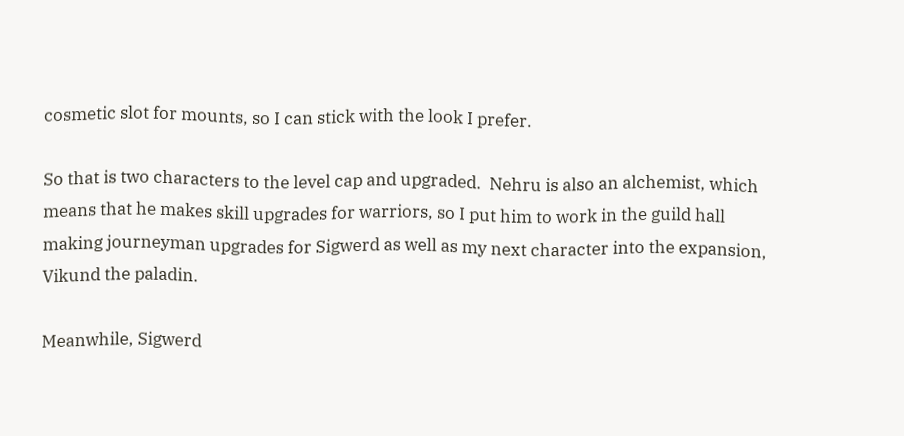cosmetic slot for mounts, so I can stick with the look I prefer.

So that is two characters to the level cap and upgraded.  Nehru is also an alchemist, which means that he makes skill upgrades for warriors, so I put him to work in the guild hall making journeyman upgrades for Sigwerd as well as my next character into the expansion, Vikund the paladin.

Meanwhile, Sigwerd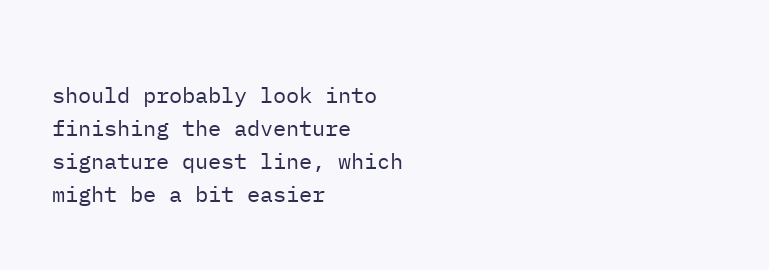should probably look into finishing the adventure signature quest line, which might be a bit easier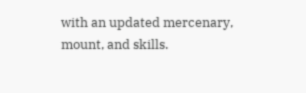with an updated mercenary, mount, and skills.